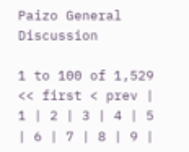Paizo General Discussion

1 to 100 of 1,529 << first < prev | 1 | 2 | 3 | 4 | 5 | 6 | 7 | 8 | 9 |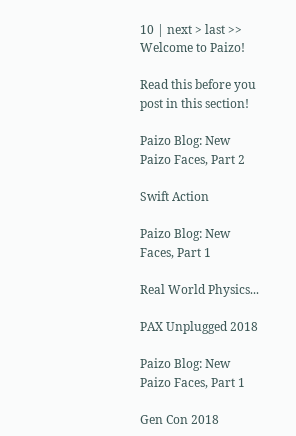10 | next > last >>
Welcome to Paizo!

Read this before you post in this section!

Paizo Blog: New Paizo Faces, Part 2

Swift Action

Paizo Blog: New Faces, Part 1

Real World Physics...

PAX Unplugged 2018

Paizo Blog: New Paizo Faces, Part 1

Gen Con 2018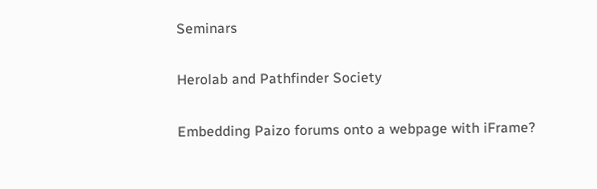Seminars

Herolab and Pathfinder Society

Embedding Paizo forums onto a webpage with iFrame?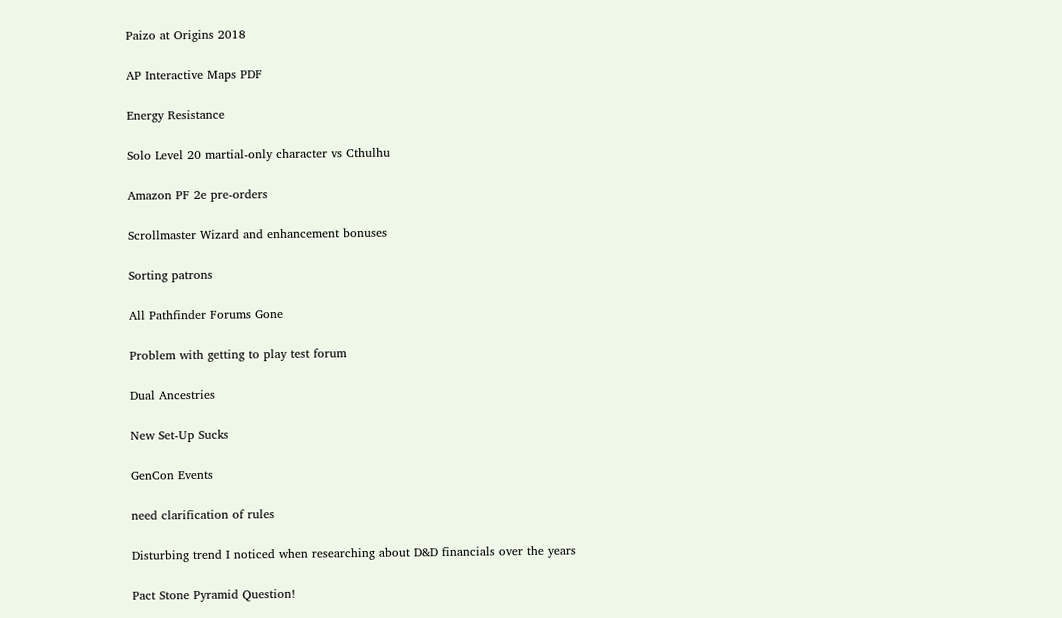Paizo at Origins 2018

AP Interactive Maps PDF

Energy Resistance

Solo Level 20 martial-only character vs Cthulhu

Amazon PF 2e pre-orders

Scrollmaster Wizard and enhancement bonuses

Sorting patrons

All Pathfinder Forums Gone

Problem with getting to play test forum

Dual Ancestries

New Set-Up Sucks

GenCon Events

need clarification of rules

Disturbing trend I noticed when researching about D&D financials over the years

Pact Stone Pyramid Question!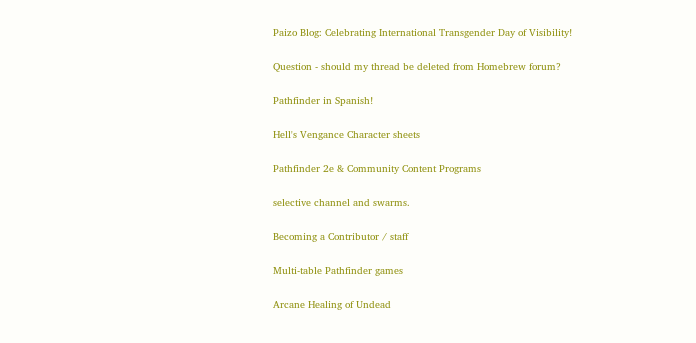Paizo Blog: Celebrating International Transgender Day of Visibility!

Question - should my thread be deleted from Homebrew forum?

Pathfinder in Spanish!

Hell's Vengance Character sheets

Pathfinder 2e & Community Content Programs

selective channel and swarms.

Becoming a Contributor / staff

Multi-table Pathfinder games

Arcane Healing of Undead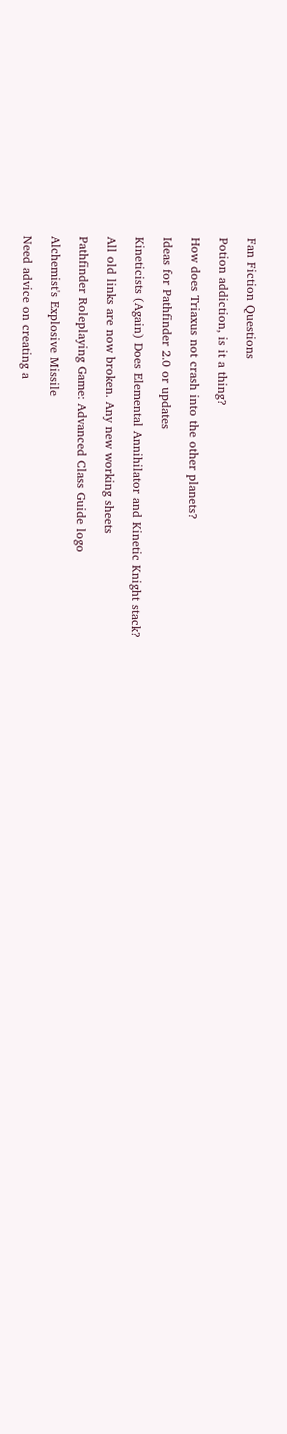Fan Fiction Questions

Potion addiction, is it a thing?

How does Triaxus not crash into the other planets?

Ideas for Pathfinder 2.0 or updates

Kineticists (Again) Does Elemental Annihilator and Kinetic Knight stack?

All old links are now broken. Any new working sheets

Pathfinder Roleplaying Game: Advanced Class Guide logo

Alchemist's Explosive Missile

Need advice on creating a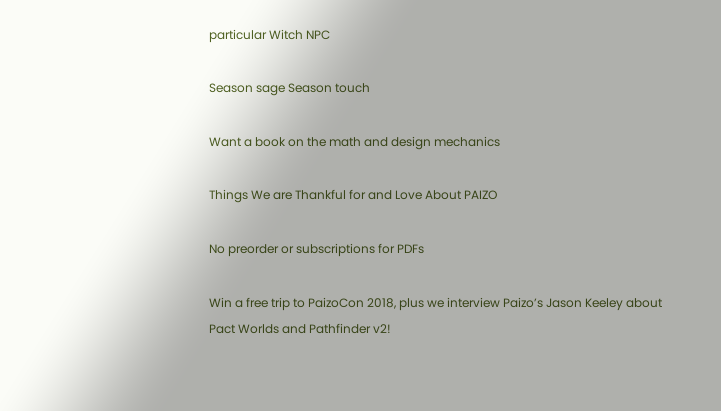particular Witch NPC

Season sage Season touch

Want a book on the math and design mechanics

Things We are Thankful for and Love About PAIZO

No preorder or subscriptions for PDFs

Win a free trip to PaizoCon 2018, plus we interview Paizo’s Jason Keeley about Pact Worlds and Pathfinder v2!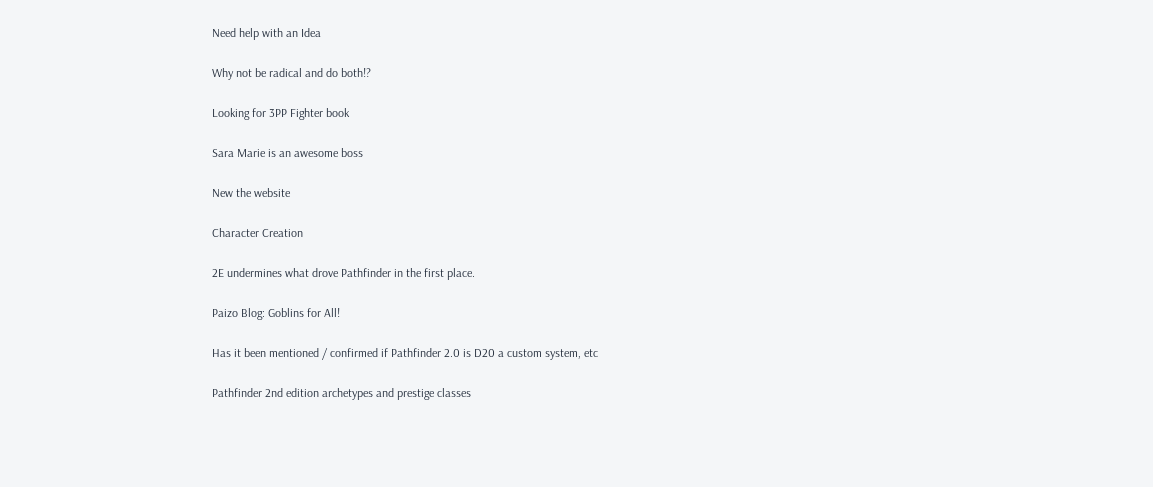Need help with an Idea

Why not be radical and do both!?

Looking for 3PP Fighter book

Sara Marie is an awesome boss

New the website

Character Creation

2E undermines what drove Pathfinder in the first place.

Paizo Blog: Goblins for All!

Has it been mentioned / confirmed if Pathfinder 2.0 is D20 a custom system, etc

Pathfinder 2nd edition archetypes and prestige classes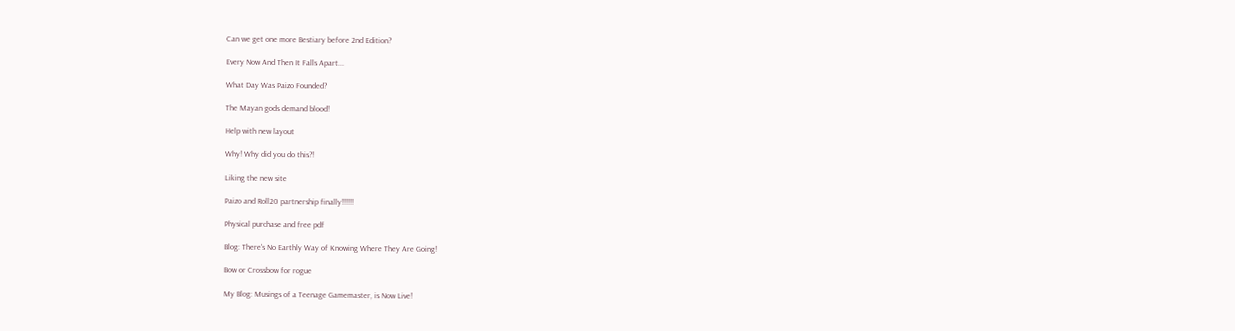Can we get one more Bestiary before 2nd Edition?

Every Now And Then It Falls Apart...

What Day Was Paizo Founded?

The Mayan gods demand blood!

Help with new layout

Why! Why did you do this?!

Liking the new site

Paizo and Roll20 partnership finally!!!!!!

Physical purchase and free pdf

Blog: There's No Earthly Way of Knowing Where They Are Going!

Bow or Crossbow for rogue

My Blog: Musings of a Teenage Gamemaster, is Now Live!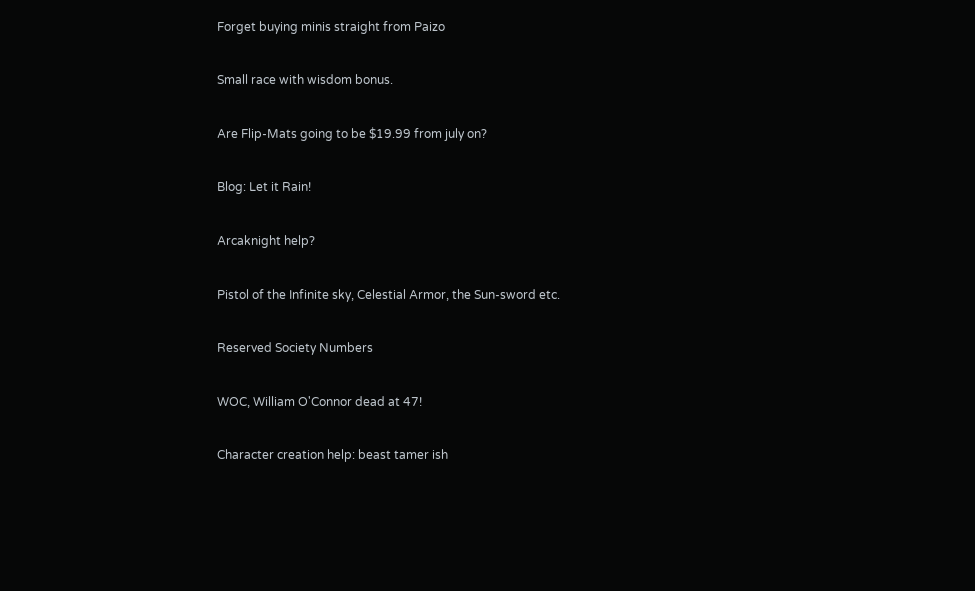Forget buying minis straight from Paizo

Small race with wisdom bonus.

Are Flip-Mats going to be $19.99 from july on?

Blog: Let it Rain!

Arcaknight help?

Pistol of the Infinite sky, Celestial Armor, the Sun-sword etc.

Reserved Society Numbers

WOC, William O'Connor dead at 47!

Character creation help: beast tamer ish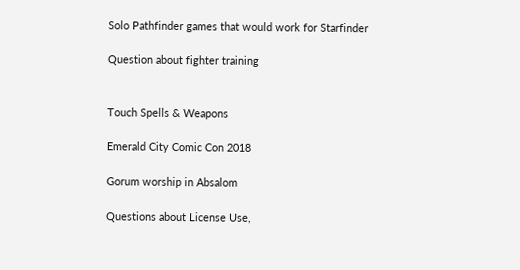Solo Pathfinder games that would work for Starfinder

Question about fighter training


Touch Spells & Weapons

Emerald City Comic Con 2018

Gorum worship in Absalom

Questions about License Use,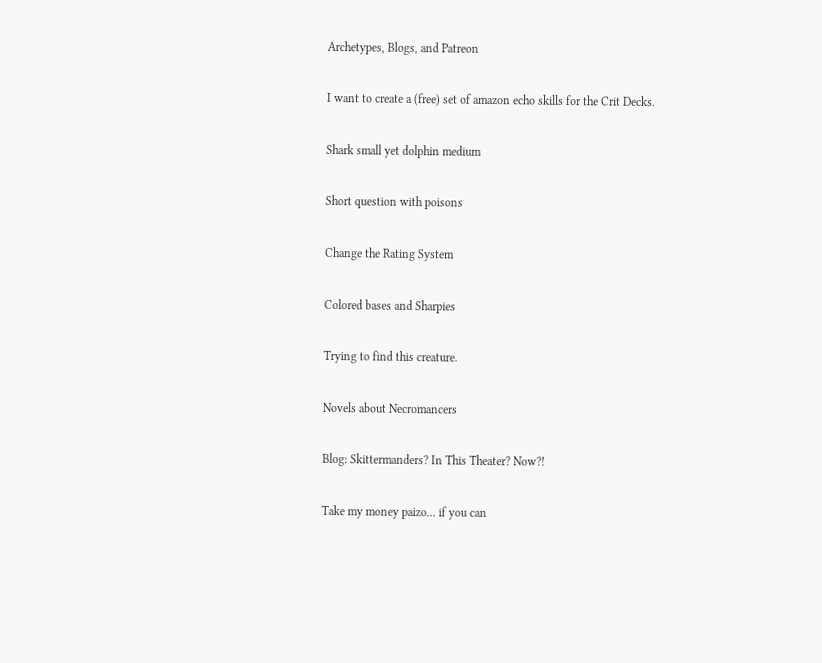Archetypes, Blogs, and Patreon

I want to create a (free) set of amazon echo skills for the Crit Decks.

Shark small yet dolphin medium

Short question with poisons

Change the Rating System

Colored bases and Sharpies

Trying to find this creature.

Novels about Necromancers

Blog: Skittermanders? In This Theater? Now?!

Take my money paizo... if you can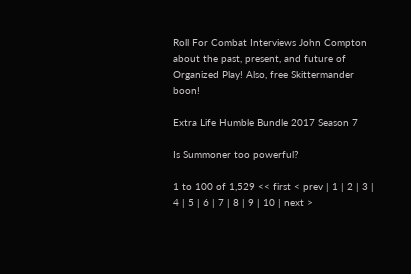Roll For Combat Interviews John Compton about the past, present, and future of Organized Play! Also, free Skittermander boon!

Extra Life Humble Bundle 2017 Season 7

Is Summoner too powerful?

1 to 100 of 1,529 << first < prev | 1 | 2 | 3 | 4 | 5 | 6 | 7 | 8 | 9 | 10 | next >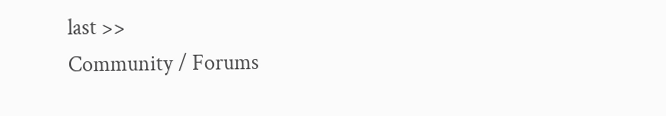last >>
Community / Forums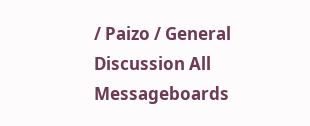/ Paizo / General Discussion All Messageboards